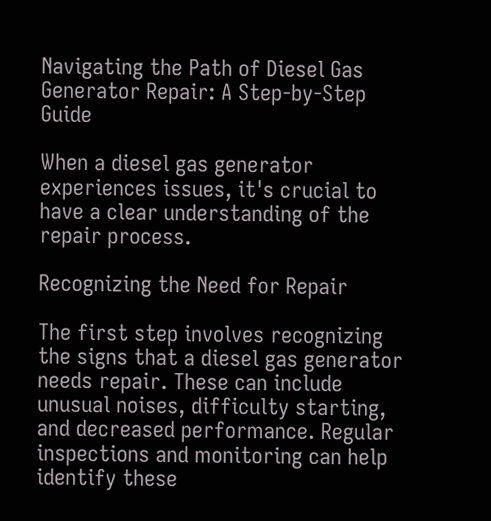Navigating the Path of Diesel Gas Generator Repair: A Step-by-Step Guide

When a diesel gas generator experiences issues, it's crucial to have a clear understanding of the repair process.

Recognizing the Need for Repair

The first step involves recognizing the signs that a diesel gas generator needs repair. These can include unusual noises, difficulty starting, and decreased performance. Regular inspections and monitoring can help identify these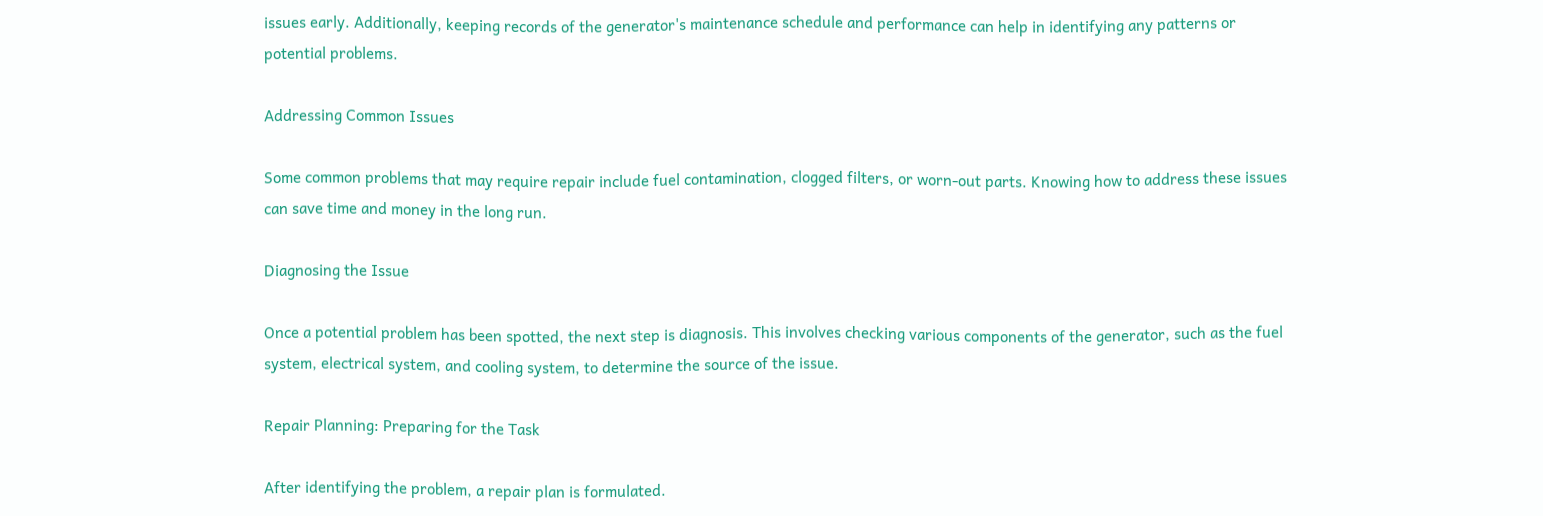issues early. Additionally, keeping records of the generator's maintenance schedule and performance can help in identifying any patterns or potential problems.

Addressing Common Issues

Some common problems that may require repair include fuel contamination, clogged filters, or worn-out parts. Knowing how to address these issues can save time and money in the long run.

Diagnosing the Issue

Once a potential problem has been spotted, the next step is diagnosis. This involves checking various components of the generator, such as the fuel system, electrical system, and cooling system, to determine the source of the issue.

Repair Planning: Preparing for the Task

After identifying the problem, a repair plan is formulated.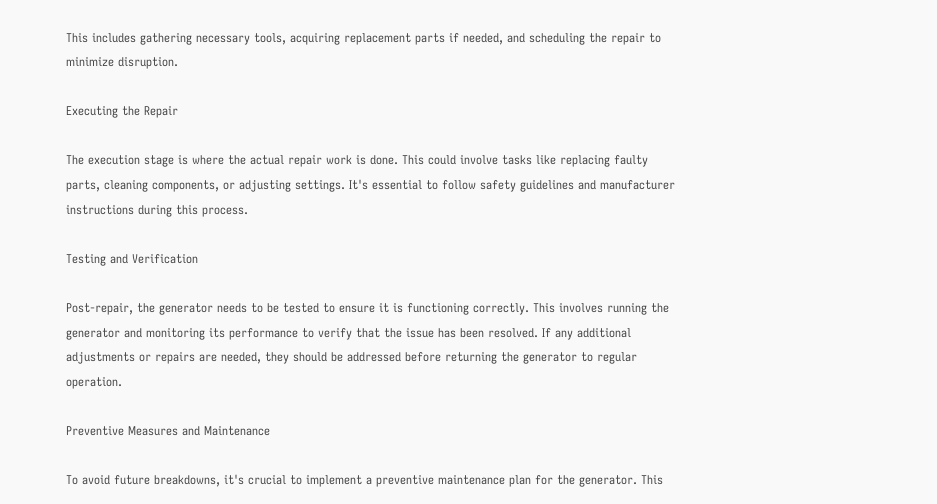This includes gathering necessary tools, acquiring replacement parts if needed, and scheduling the repair to minimize disruption.

Executing the Repair

The execution stage is where the actual repair work is done. This could involve tasks like replacing faulty parts, cleaning components, or adjusting settings. It's essential to follow safety guidelines and manufacturer instructions during this process.

Testing and Verification

Post-repair, the generator needs to be tested to ensure it is functioning correctly. This involves running the generator and monitoring its performance to verify that the issue has been resolved. If any additional adjustments or repairs are needed, they should be addressed before returning the generator to regular operation.

Preventive Measures and Maintenance

To avoid future breakdowns, it's crucial to implement a preventive maintenance plan for the generator. This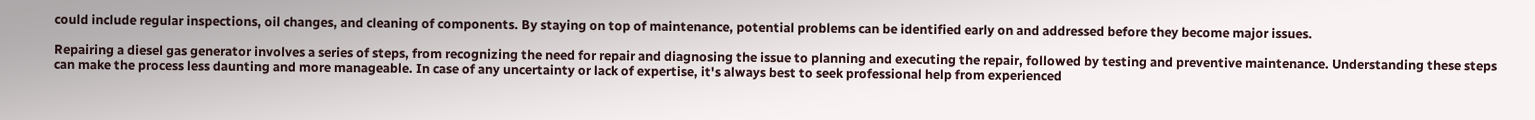could include regular inspections, oil changes, and cleaning of components. By staying on top of maintenance, potential problems can be identified early on and addressed before they become major issues.

Repairing a diesel gas generator involves a series of steps, from recognizing the need for repair and diagnosing the issue to planning and executing the repair, followed by testing and preventive maintenance. Understanding these steps can make the process less daunting and more manageable. In case of any uncertainty or lack of expertise, it's always best to seek professional help from experienced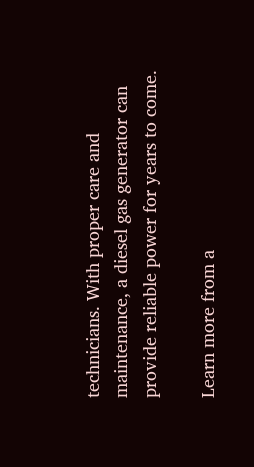technicians. With proper care and maintenance, a diesel gas generator can provide reliable power for years to come.

Learn more from a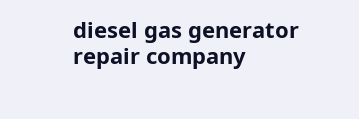diesel gas generator repair company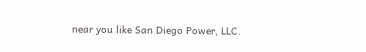near you like San Diego Power, LLC.